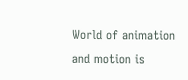World of animation and motion is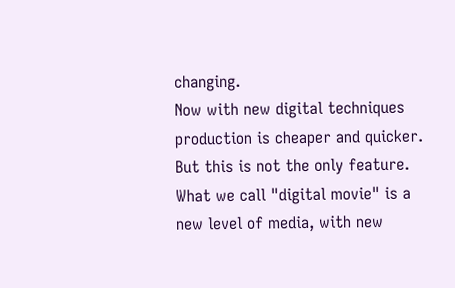changing.
Now with new digital techniques production is cheaper and quicker.
But this is not the only feature.
What we call "digital movie" is a new level of media, with new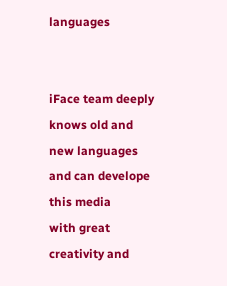languages


iFace team deeply knows old and new languages and can develope this media
with great creativity and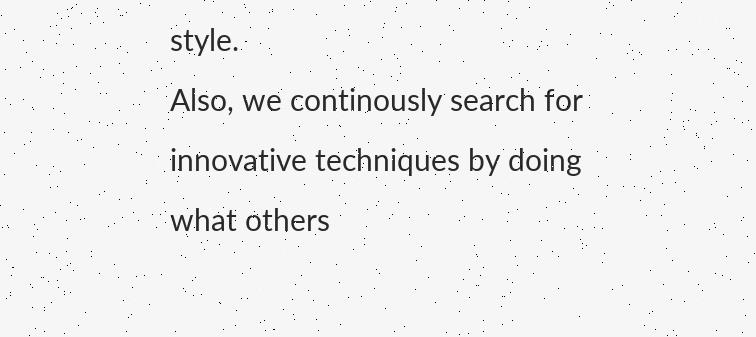style.
Also, we continously search for innovative techniques by doing what others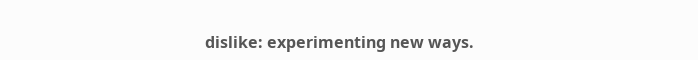dislike: experimenting new ways.